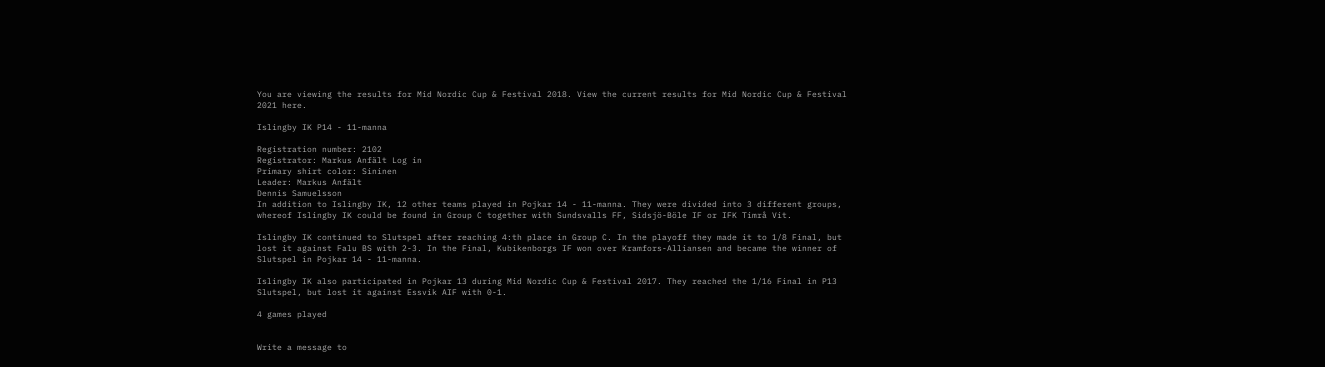You are viewing the results for Mid Nordic Cup & Festival 2018. View the current results for Mid Nordic Cup & Festival 2021 here.

Islingby IK P14 - 11-manna

Registration number: 2102
Registrator: Markus Anfält Log in
Primary shirt color: Sininen
Leader: Markus Anfält
Dennis Samuelsson
In addition to Islingby IK, 12 other teams played in Pojkar 14 - 11-manna. They were divided into 3 different groups, whereof Islingby IK could be found in Group C together with Sundsvalls FF, Sidsjö-Böle IF or IFK Timrå Vit.

Islingby IK continued to Slutspel after reaching 4:th place in Group C. In the playoff they made it to 1/8 Final, but lost it against Falu BS with 2-3. In the Final, Kubikenborgs IF won over Kramfors-Alliansen and became the winner of Slutspel in Pojkar 14 - 11-manna.

Islingby IK also participated in Pojkar 13 during Mid Nordic Cup & Festival 2017. They reached the 1/16 Final in P13 Slutspel, but lost it against Essvik AIF with 0-1.

4 games played


Write a message to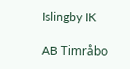Islingby IK

AB Timråbo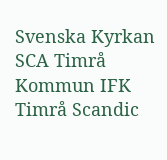Svenska Kyrkan SCA Timrå Kommun IFK Timrå Scandic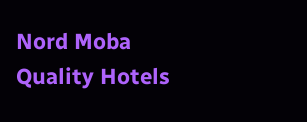Nord Moba Quality Hotels